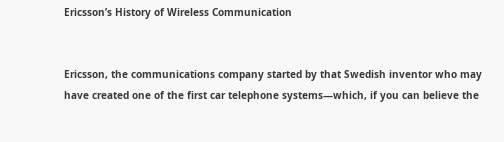Ericsson’s History of Wireless Communication


Ericsson, the communications company started by that Swedish inventor who may have created one of the first car telephone systems—which, if you can believe the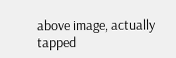above image, actually tapped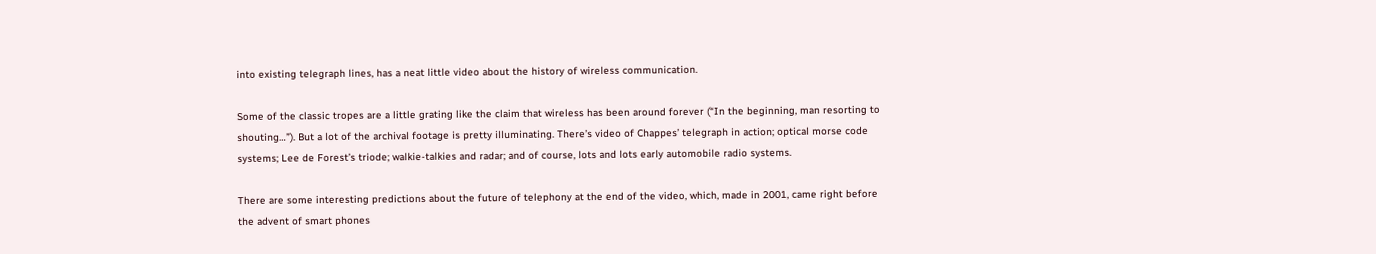into existing telegraph lines, has a neat little video about the history of wireless communication.

Some of the classic tropes are a little grating like the claim that wireless has been around forever (“In the beginning, man resorting to shouting…”). But a lot of the archival footage is pretty illuminating. There’s video of Chappes’ telegraph in action; optical morse code systems; Lee de Forest’s triode; walkie-talkies and radar; and of course, lots and lots early automobile radio systems.

There are some interesting predictions about the future of telephony at the end of the video, which, made in 2001, came right before the advent of smart phones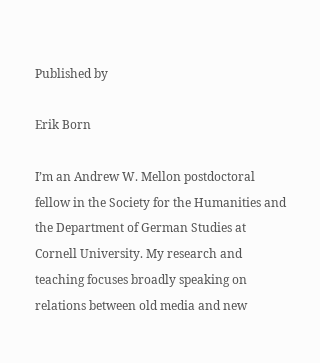Published by

Erik Born

I’m an Andrew W. Mellon postdoctoral fellow in the Society for the Humanities and the Department of German Studies at Cornell University. My research and teaching focuses broadly speaking on relations between old media and new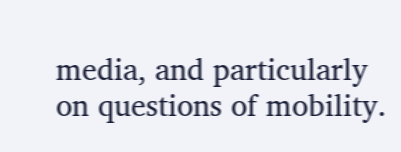media, and particularly on questions of mobility.